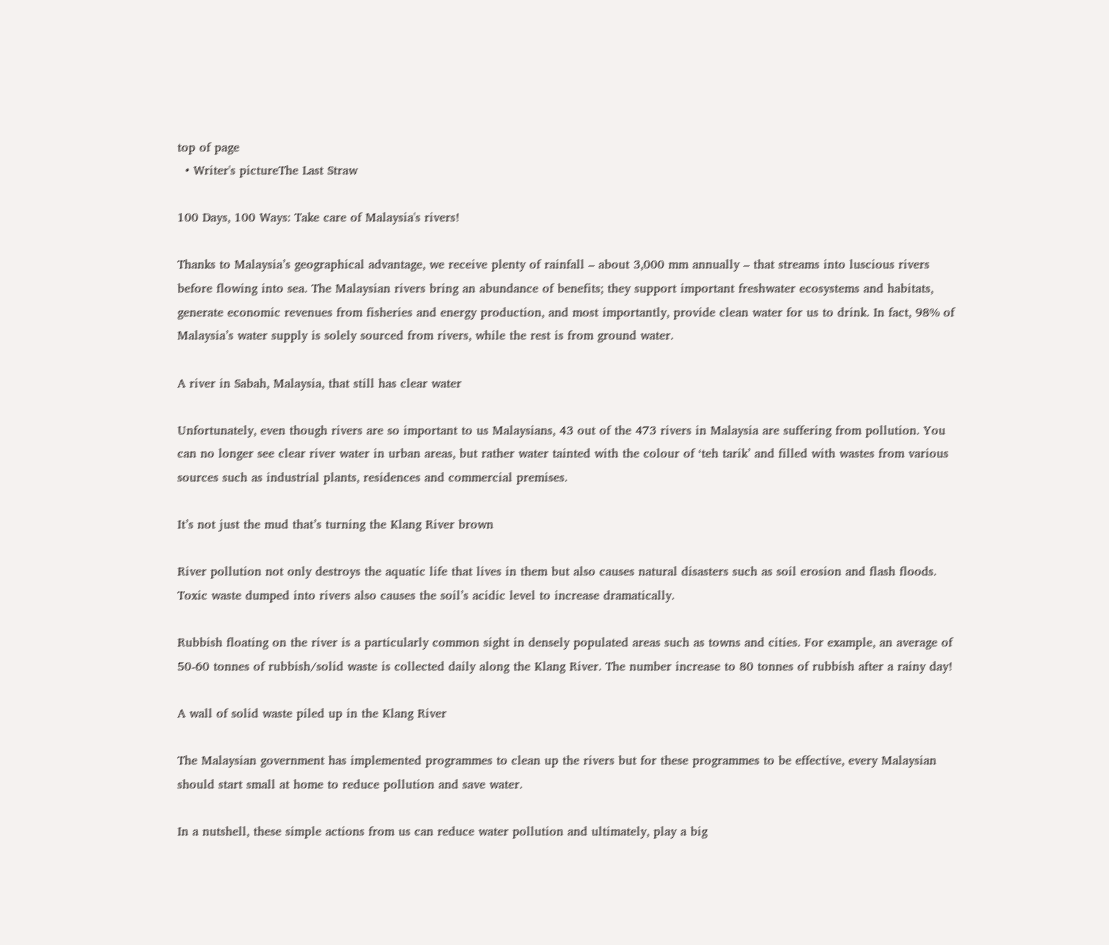top of page
  • Writer's pictureThe Last Straw

100 Days, 100 Ways: Take care of Malaysia's rivers!

Thanks to Malaysia’s geographical advantage, we receive plenty of rainfall – about 3,000 mm annually – that streams into luscious rivers before flowing into sea. The Malaysian rivers bring an abundance of benefits; they support important freshwater ecosystems and habitats, generate economic revenues from fisheries and energy production, and most importantly, provide clean water for us to drink. In fact, 98% of Malaysia’s water supply is solely sourced from rivers, while the rest is from ground water.

A river in Sabah, Malaysia, that still has clear water

Unfortunately, even though rivers are so important to us Malaysians, 43 out of the 473 rivers in Malaysia are suffering from pollution. You can no longer see clear river water in urban areas, but rather water tainted with the colour of ‘teh tarik’ and filled with wastes from various sources such as industrial plants, residences and commercial premises.

It’s not just the mud that’s turning the Klang River brown

River pollution not only destroys the aquatic life that lives in them but also causes natural disasters such as soil erosion and flash floods. Toxic waste dumped into rivers also causes the soil’s acidic level to increase dramatically.

Rubbish floating on the river is a particularly common sight in densely populated areas such as towns and cities. For example, an average of 50-60 tonnes of rubbish/solid waste is collected daily along the Klang River. The number increase to 80 tonnes of rubbish after a rainy day!

A wall of solid waste piled up in the Klang River

The Malaysian government has implemented programmes to clean up the rivers but for these programmes to be effective, every Malaysian should start small at home to reduce pollution and save water.

In a nutshell, these simple actions from us can reduce water pollution and ultimately, play a big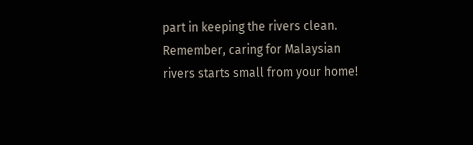part in keeping the rivers clean. Remember, caring for Malaysian rivers starts small from your home!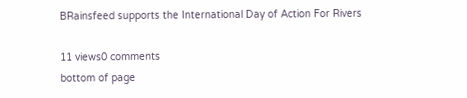BRainsfeed supports the International Day of Action For Rivers

11 views0 comments
bottom of page